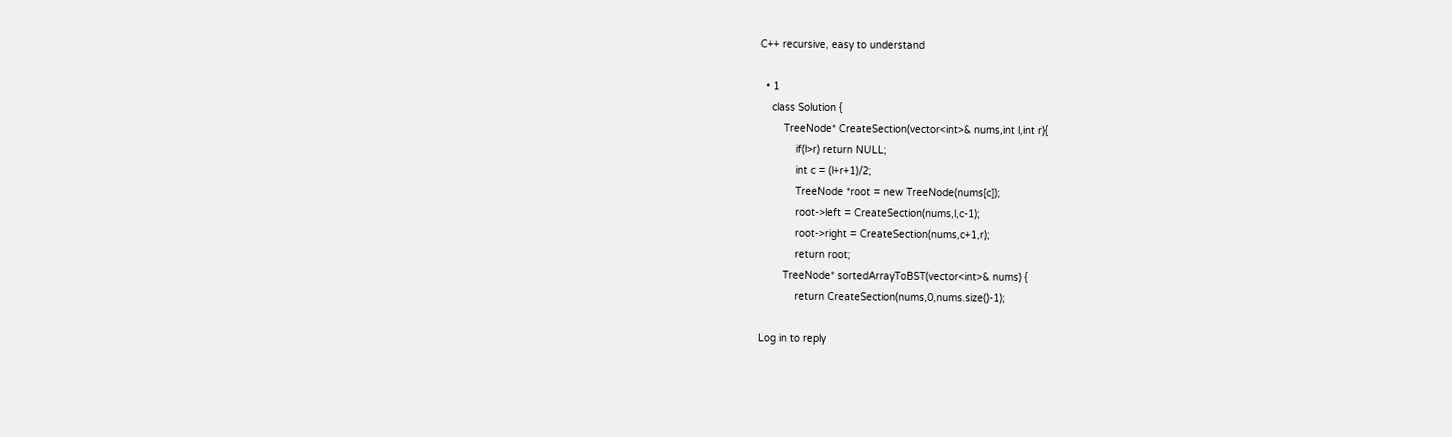C++ recursive, easy to understand

  • 1
    class Solution {
        TreeNode* CreateSection(vector<int>& nums,int l,int r){
            if(l>r) return NULL;
            int c = (l+r+1)/2;
            TreeNode *root = new TreeNode(nums[c]);
            root->left = CreateSection(nums,l,c-1);
            root->right = CreateSection(nums,c+1,r);
            return root;
        TreeNode* sortedArrayToBST(vector<int>& nums) {
            return CreateSection(nums,0,nums.size()-1);

Log in to reply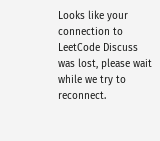Looks like your connection to LeetCode Discuss was lost, please wait while we try to reconnect.